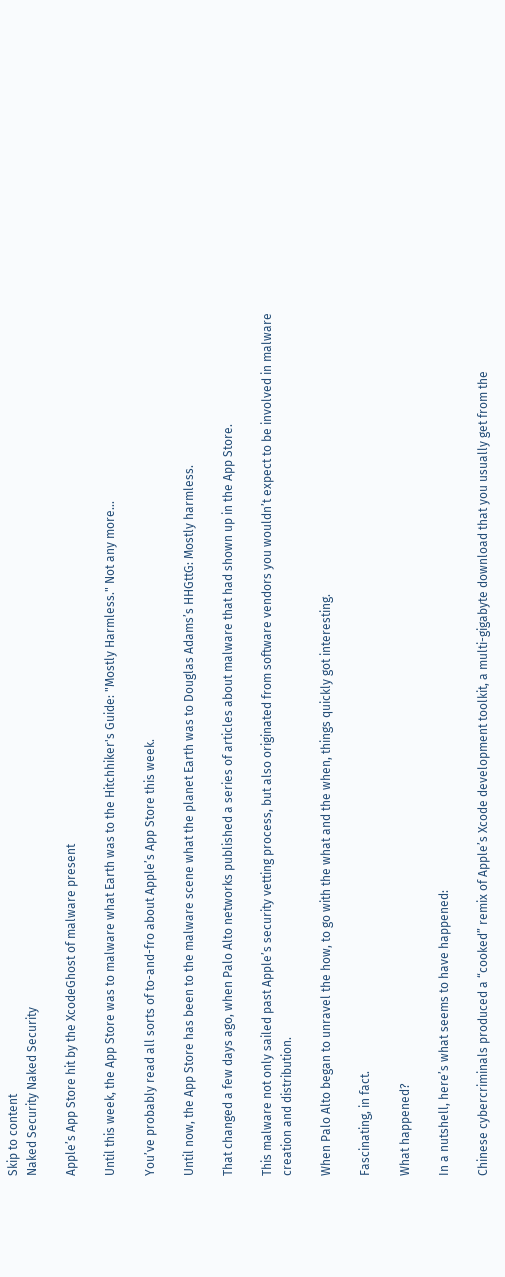Skip to content
Naked Security Naked Security

Apple’s App Store hit by the XcodeGhost of malware present

Until this week, the App Store was to malware what Earth was to the Hitchhiker's Guide: "Mostly Harmless." Not any more...

You’ve probably read all sorts of to-and-fro about Apple’s App Store this week.

Until now, the App Store has been to the malware scene what the planet Earth was to Douglas Adams’s HHGttG: Mostly harmless.

That changed a few days ago, when Palo Alto networks published a series of articles about malware that had shown up in the App Store.

This malware not only sailed past Apple’s security vetting process, but also originated from software vendors you wouldn’t expect to be involved in malware creation and distribution.

When Palo Alto began to unravel the how, to go with the what and the when, things quickly got interesting.

Fascinating, in fact.

What happened?

In a nutshell, here’s what seems to have happened:

Chinese cybercriminals produced a “cooked” remix of Apple’s Xcode development toolkit, a multi-gigabyte download that you usually get from the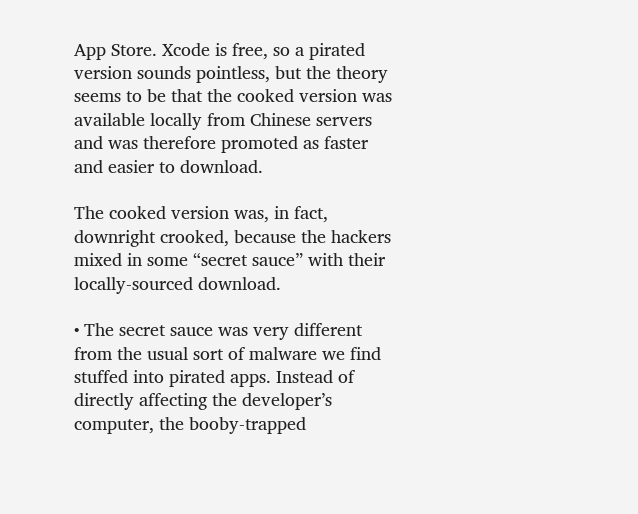App Store. Xcode is free, so a pirated version sounds pointless, but the theory seems to be that the cooked version was available locally from Chinese servers and was therefore promoted as faster and easier to download.

The cooked version was, in fact, downright crooked, because the hackers mixed in some “secret sauce” with their locally-sourced download.

• The secret sauce was very different from the usual sort of malware we find stuffed into pirated apps. Instead of directly affecting the developer’s computer, the booby-trapped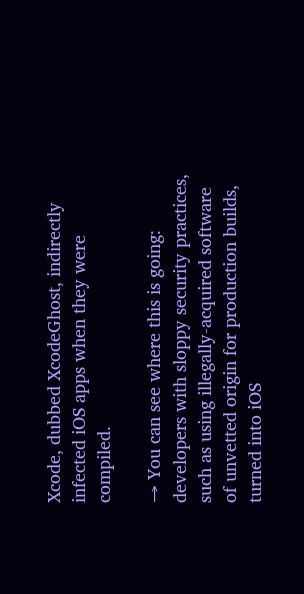Xcode, dubbed XcodeGhost, indirectly infected iOS apps when they were compiled.

→ You can see where this is going: developers with sloppy security practices, such as using illegally-acquired software of unvetted origin for production builds, turned into iOS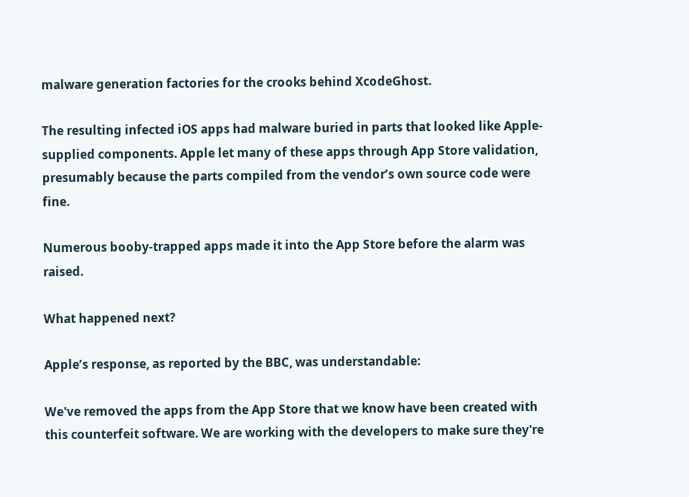malware generation factories for the crooks behind XcodeGhost.

The resulting infected iOS apps had malware buried in parts that looked like Apple-supplied components. Apple let many of these apps through App Store validation, presumably because the parts compiled from the vendor’s own source code were fine.

Numerous booby-trapped apps made it into the App Store before the alarm was raised.

What happened next?

Apple’s response, as reported by the BBC, was understandable:

We've removed the apps from the App Store that we know have been created with this counterfeit software. We are working with the developers to make sure they're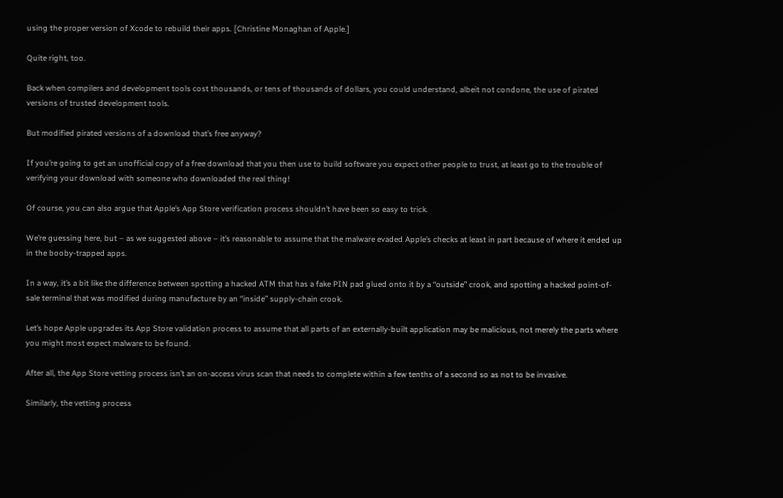using the proper version of Xcode to rebuild their apps. [Christine Monaghan of Apple.]

Quite right, too.

Back when compilers and development tools cost thousands, or tens of thousands of dollars, you could understand, albeit not condone, the use of pirated versions of trusted development tools.

But modified pirated versions of a download that’s free anyway?

If you’re going to get an unofficial copy of a free download that you then use to build software you expect other people to trust, at least go to the trouble of verifying your download with someone who downloaded the real thing!

Of course, you can also argue that Apple’s App Store verification process shouldn’t have been so easy to trick.

We’re guessing here, but – as we suggested above – it’s reasonable to assume that the malware evaded Apple’s checks at least in part because of where it ended up in the booby-trapped apps.

In a way, it’s a bit like the difference between spotting a hacked ATM that has a fake PIN pad glued onto it by a “outside” crook, and spotting a hacked point-of-sale terminal that was modified during manufacture by an “inside” supply-chain crook.

Let’s hope Apple upgrades its App Store validation process to assume that all parts of an externally-built application may be malicious, not merely the parts where you might most expect malware to be found.

After all, the App Store vetting process isn’t an on-access virus scan that needs to complete within a few tenths of a second so as not to be invasive.

Similarly, the vetting process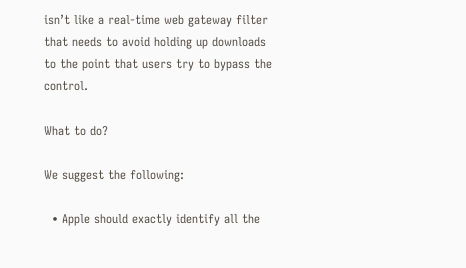isn’t like a real-time web gateway filter that needs to avoid holding up downloads to the point that users try to bypass the control.

What to do?

We suggest the following:

  • Apple should exactly identify all the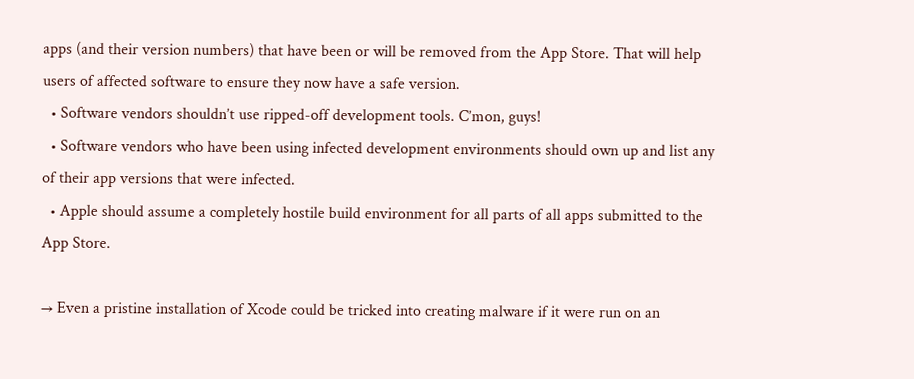apps (and their version numbers) that have been or will be removed from the App Store. That will help users of affected software to ensure they now have a safe version.
  • Software vendors shouldn’t use ripped-off development tools. C’mon, guys!
  • Software vendors who have been using infected development environments should own up and list any of their app versions that were infected.
  • Apple should assume a completely hostile build environment for all parts of all apps submitted to the App Store.

→ Even a pristine installation of Xcode could be tricked into creating malware if it were run on an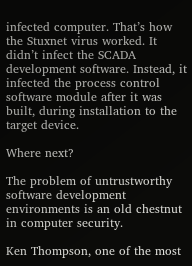infected computer. That’s how the Stuxnet virus worked. It didn’t infect the SCADA development software. Instead, it infected the process control software module after it was built, during installation to the target device.

Where next?

The problem of untrustworthy software development environments is an old chestnut in computer security.

Ken Thompson, one of the most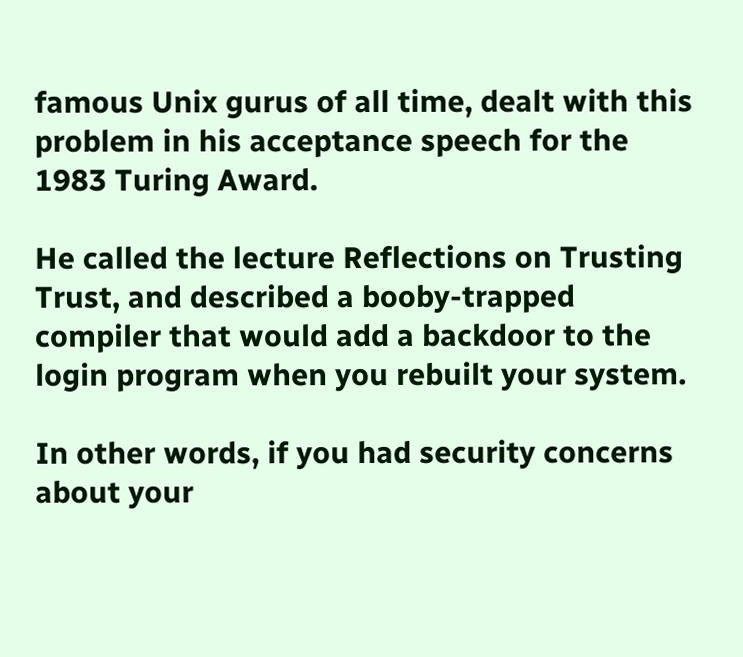famous Unix gurus of all time, dealt with this problem in his acceptance speech for the 1983 Turing Award.

He called the lecture Reflections on Trusting Trust, and described a booby-trapped compiler that would add a backdoor to the login program when you rebuilt your system.

In other words, if you had security concerns about your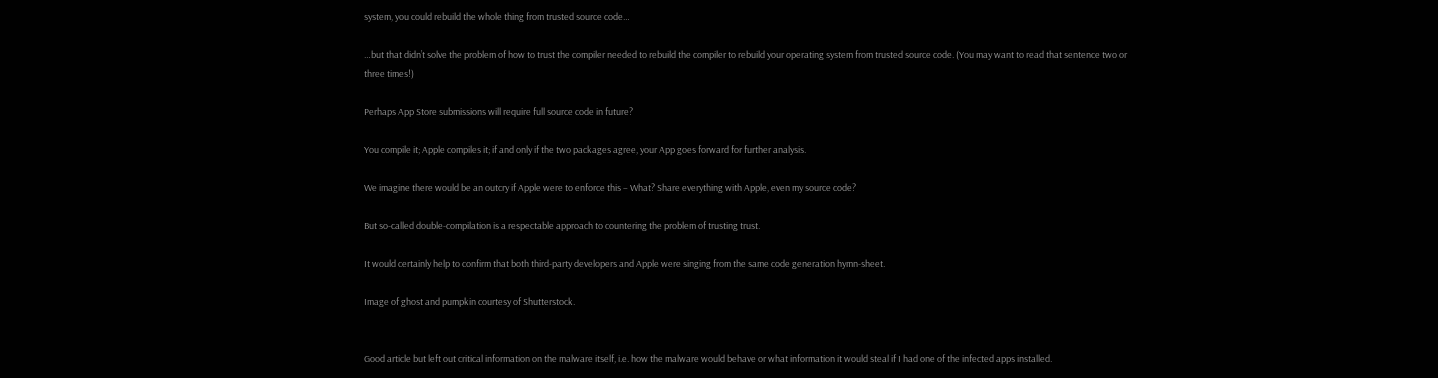system, you could rebuild the whole thing from trusted source code…

…but that didn’t solve the problem of how to trust the compiler needed to rebuild the compiler to rebuild your operating system from trusted source code. (You may want to read that sentence two or three times!)

Perhaps App Store submissions will require full source code in future?

You compile it; Apple compiles it; if and only if the two packages agree, your App goes forward for further analysis.

We imagine there would be an outcry if Apple were to enforce this – What? Share everything with Apple, even my source code?

But so-called double-compilation is a respectable approach to countering the problem of trusting trust.

It would certainly help to confirm that both third-party developers and Apple were singing from the same code generation hymn-sheet.

Image of ghost and pumpkin courtesy of Shutterstock.


Good article but left out critical information on the malware itself, i.e. how the malware would behave or what information it would steal if I had one of the infected apps installed.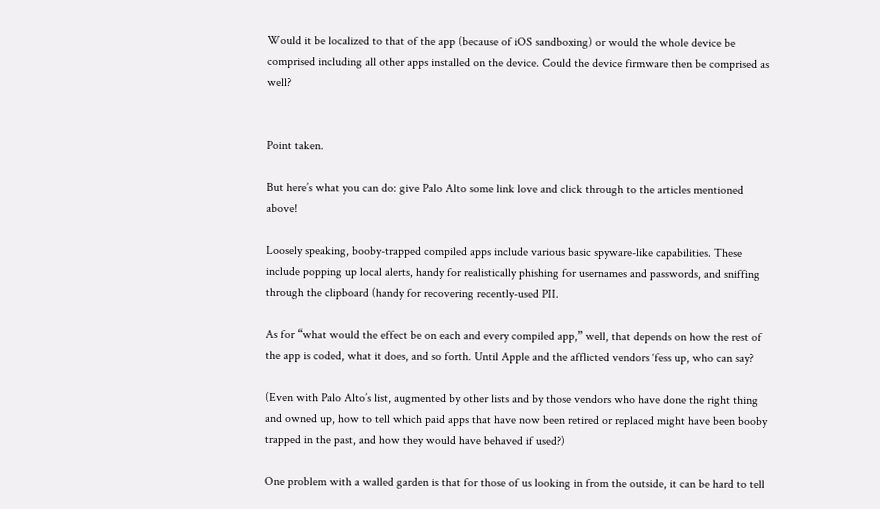Would it be localized to that of the app (because of iOS sandboxing) or would the whole device be comprised including all other apps installed on the device. Could the device firmware then be comprised as well?


Point taken.

But here’s what you can do: give Palo Alto some link love and click through to the articles mentioned above!

Loosely speaking, booby-trapped compiled apps include various basic spyware-like capabilities. These include popping up local alerts, handy for realistically phishing for usernames and passwords, and sniffing through the clipboard (handy for recovering recently-used PII.

As for “what would the effect be on each and every compiled app,” well, that depends on how the rest of the app is coded, what it does, and so forth. Until Apple and the afflicted vendors ‘fess up, who can say?

(Even with Palo Alto’s list, augmented by other lists and by those vendors who have done the right thing and owned up, how to tell which paid apps that have now been retired or replaced might have been booby trapped in the past, and how they would have behaved if used?)

One problem with a walled garden is that for those of us looking in from the outside, it can be hard to tell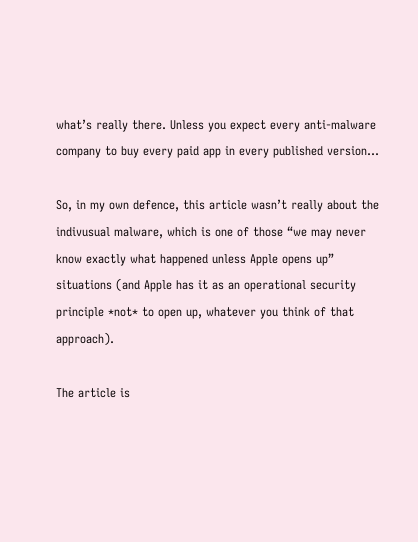what’s really there. Unless you expect every anti-malware company to buy every paid app in every published version…

So, in my own defence, this article wasn’t really about the indivusual malware, which is one of those “we may never know exactly what happened unless Apple opens up” situations (and Apple has it as an operational security principle *not* to open up, whatever you think of that approach).

The article is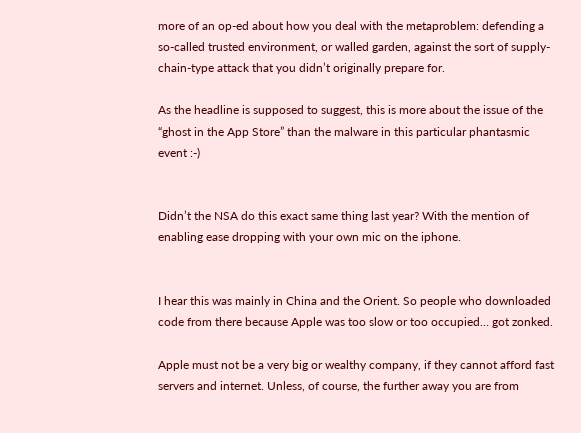more of an op-ed about how you deal with the metaproblem: defending a so-called trusted environment, or walled garden, against the sort of supply-chain-type attack that you didn’t originally prepare for.

As the headline is supposed to suggest, this is more about the issue of the “ghost in the App Store” than the malware in this particular phantasmic event :-)


Didn’t the NSA do this exact same thing last year? With the mention of enabling ease dropping with your own mic on the iphone.


I hear this was mainly in China and the Orient. So people who downloaded code from there because Apple was too slow or too occupied… got zonked.

Apple must not be a very big or wealthy company, if they cannot afford fast servers and internet. Unless, of course, the further away you are from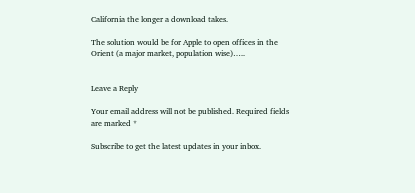California the longer a download takes.

The solution would be for Apple to open offices in the Orient (a major market, population wise)…..


Leave a Reply

Your email address will not be published. Required fields are marked *

Subscribe to get the latest updates in your inbox.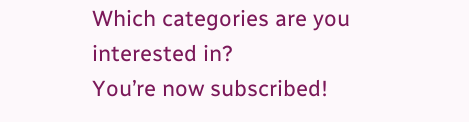Which categories are you interested in?
You’re now subscribed!